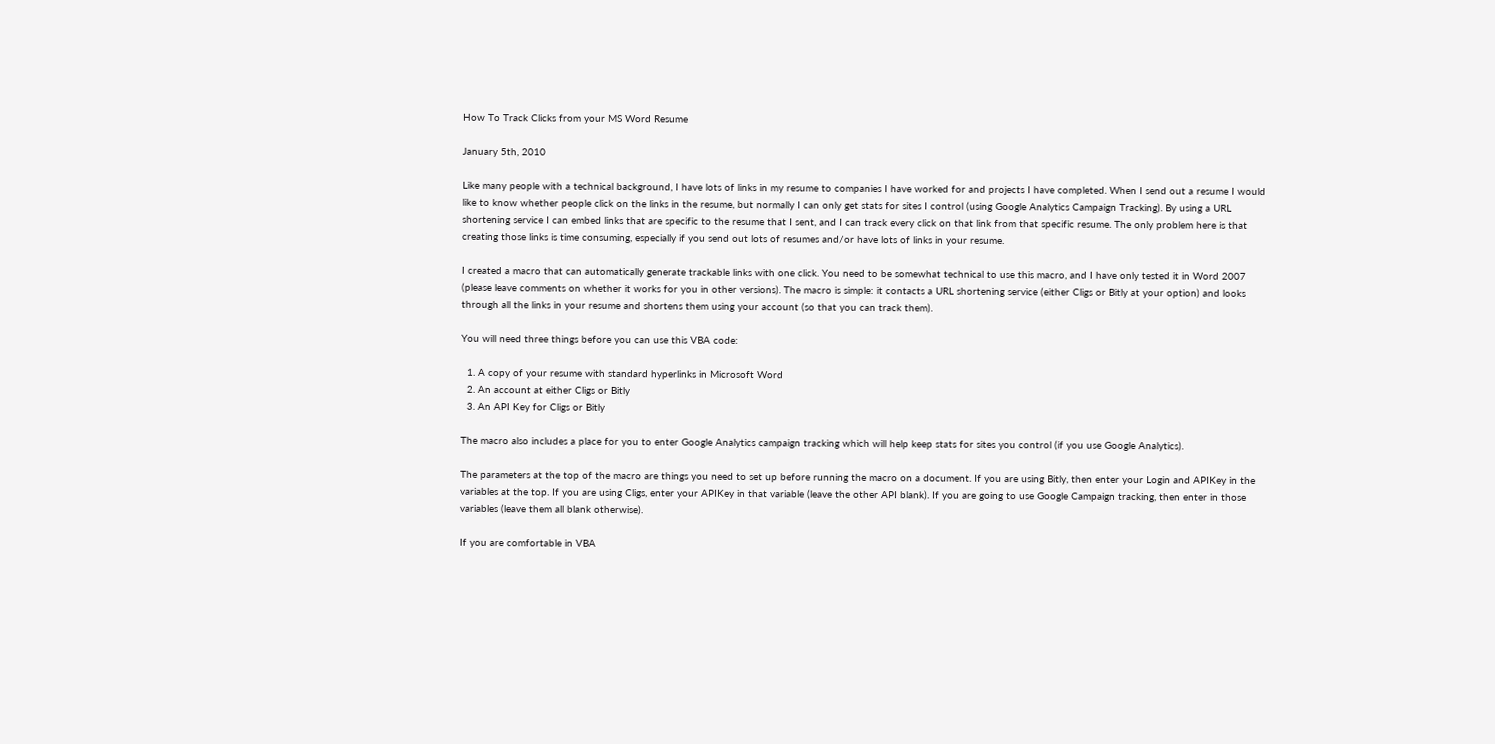How To Track Clicks from your MS Word Resume

January 5th, 2010

Like many people with a technical background, I have lots of links in my resume to companies I have worked for and projects I have completed. When I send out a resume I would like to know whether people click on the links in the resume, but normally I can only get stats for sites I control (using Google Analytics Campaign Tracking). By using a URL shortening service I can embed links that are specific to the resume that I sent, and I can track every click on that link from that specific resume. The only problem here is that creating those links is time consuming, especially if you send out lots of resumes and/or have lots of links in your resume.

I created a macro that can automatically generate trackable links with one click. You need to be somewhat technical to use this macro, and I have only tested it in Word 2007 (please leave comments on whether it works for you in other versions). The macro is simple: it contacts a URL shortening service (either Cligs or Bitly at your option) and looks through all the links in your resume and shortens them using your account (so that you can track them).

You will need three things before you can use this VBA code:

  1. A copy of your resume with standard hyperlinks in Microsoft Word
  2. An account at either Cligs or Bitly
  3. An API Key for Cligs or Bitly

The macro also includes a place for you to enter Google Analytics campaign tracking which will help keep stats for sites you control (if you use Google Analytics).

The parameters at the top of the macro are things you need to set up before running the macro on a document. If you are using Bitly, then enter your Login and APIKey in the variables at the top. If you are using Cligs, enter your APIKey in that variable (leave the other API blank). If you are going to use Google Campaign tracking, then enter in those variables (leave them all blank otherwise).

If you are comfortable in VBA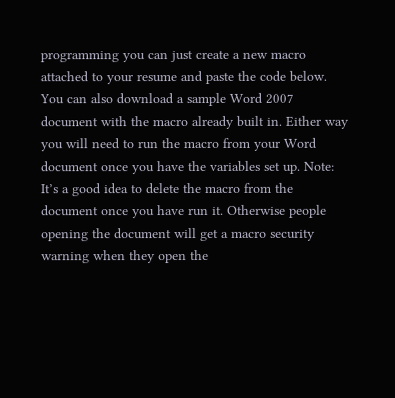programming you can just create a new macro attached to your resume and paste the code below. You can also download a sample Word 2007 document with the macro already built in. Either way you will need to run the macro from your Word document once you have the variables set up. Note: It’s a good idea to delete the macro from the document once you have run it. Otherwise people opening the document will get a macro security warning when they open the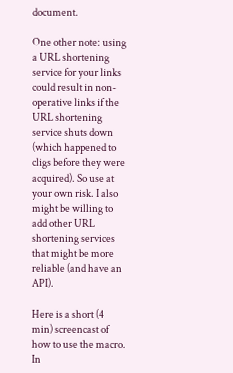document.

One other note: using a URL shortening service for your links could result in non-operative links if the URL shortening service shuts down (which happened to cligs before they were acquired). So use at your own risk. I also might be willing to add other URL shortening services that might be more reliable (and have an API).

Here is a short (4 min) screencast of how to use the macro. In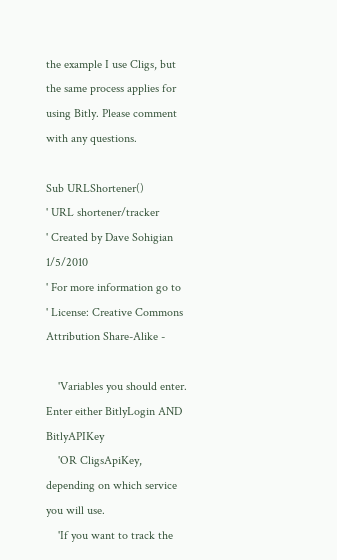the example I use Cligs, but the same process applies for using Bitly. Please comment with any questions.

Sub URLShortener()
' URL shortener/tracker
' Created by Dave Sohigian 1/5/2010
' For more information go to
' License: Creative Commons Attribution Share-Alike -

    'Variables you should enter. Enter either BitlyLogin AND BitlyAPIKey
    'OR CligsApiKey, depending on which service you will use.
    'If you want to track the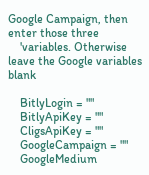Google Campaign, then enter those three
    'variables. Otherwise leave the Google variables blank

    BitlyLogin = ""
    BitlyApiKey = ""
    CligsApiKey = ""
    GoogleCampaign = ""
    GoogleMedium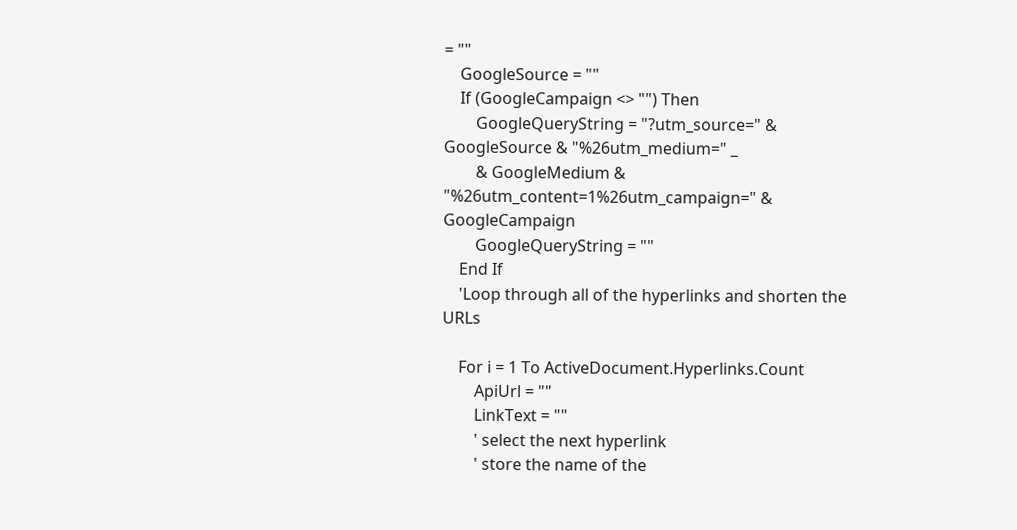= ""
    GoogleSource = ""
    If (GoogleCampaign <> "") Then
        GoogleQueryString = "?utm_source=" & GoogleSource & "%26utm_medium=" _
        & GoogleMedium & "%26utm_content=1%26utm_campaign=" & GoogleCampaign
        GoogleQueryString = ""
    End If
    'Loop through all of the hyperlinks and shorten the URLs

    For i = 1 To ActiveDocument.Hyperlinks.Count
        ApiUrl = ""
        LinkText = ""
        ' select the next hyperlink
        ' store the name of the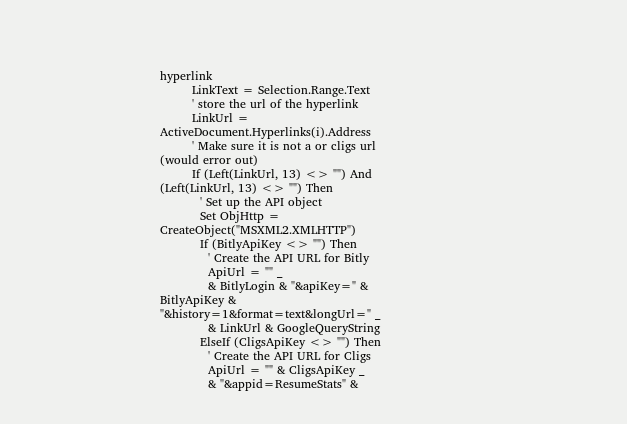hyperlink
        LinkText = Selection.Range.Text
        ' store the url of the hyperlink
        LinkUrl = ActiveDocument.Hyperlinks(i).Address
        ' Make sure it is not a or cligs url (would error out)
        If (Left(LinkUrl, 13) <> "") And (Left(LinkUrl, 13) <> "") Then
          ' Set up the API object
          Set ObjHttp = CreateObject("MSXML2.XMLHTTP")
          If (BitlyApiKey <> "") Then
            ' Create the API URL for Bitly
            ApiUrl = "" _
            & BitlyLogin & "&apiKey=" & BitlyApiKey & "&history=1&format=text&longUrl=" _
            & LinkUrl & GoogleQueryString
          ElseIf (CligsApiKey <> "") Then
            ' Create the API URL for Cligs
            ApiUrl = "" & CligsApiKey _
            & "&appid=ResumeStats" &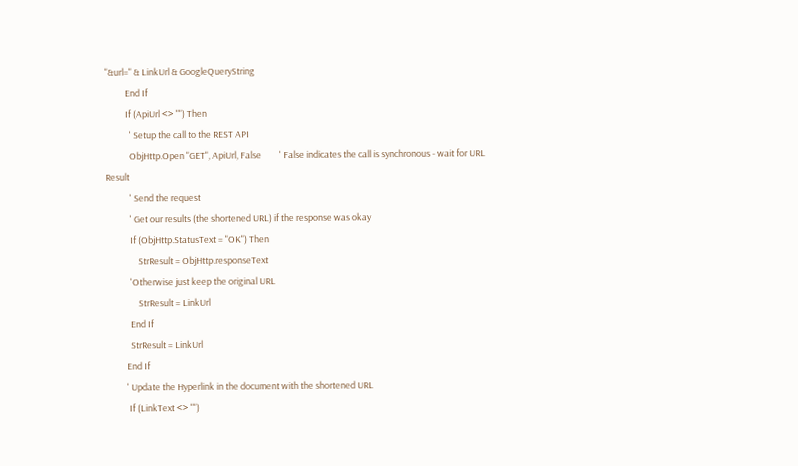"&url=" & LinkUrl & GoogleQueryString
          End If
          If (ApiUrl <> "") Then
            ' Setup the call to the REST API
            ObjHttp.Open "GET", ApiUrl, False         ' False indicates the call is synchronous - wait for URL Result
            ' Send the request
            ' Get our results (the shortened URL) if the response was okay
            If (ObjHttp.StatusText = "OK") Then
                StrResult = ObjHttp.responseText
            'Otherwise just keep the original URL
                StrResult = LinkUrl
            End If
            StrResult = LinkUrl
          End If
          ' Update the Hyperlink in the document with the shortened URL
           If (LinkText <> "")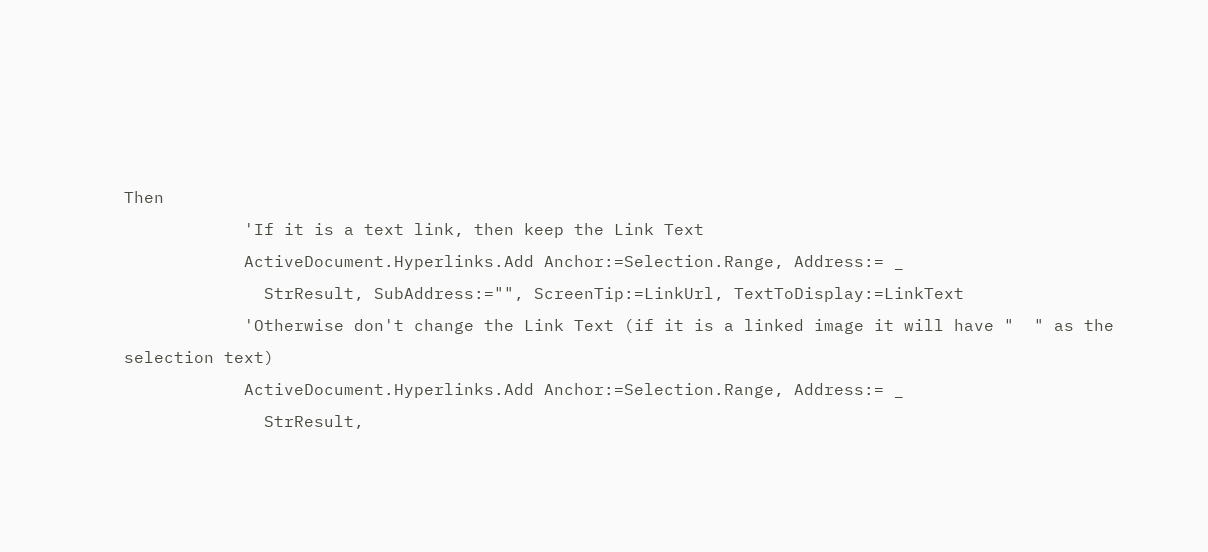Then
            'If it is a text link, then keep the Link Text
            ActiveDocument.Hyperlinks.Add Anchor:=Selection.Range, Address:= _
              StrResult, SubAddress:="", ScreenTip:=LinkUrl, TextToDisplay:=LinkText
            'Otherwise don't change the Link Text (if it is a linked image it will have "  " as the selection text)
            ActiveDocument.Hyperlinks.Add Anchor:=Selection.Range, Address:= _
              StrResult,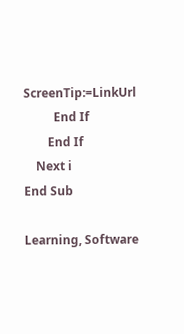ScreenTip:=LinkUrl
          End If
        End If
    Next i
End Sub

Learning, Software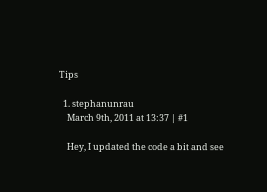Tips

  1. stephanunrau
    March 9th, 2011 at 13:37 | #1

    Hey, I updated the code a bit and see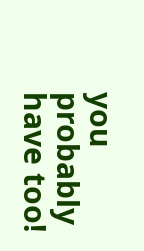you probably have too!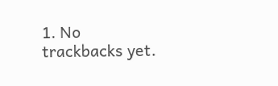1. No trackbacks yet.